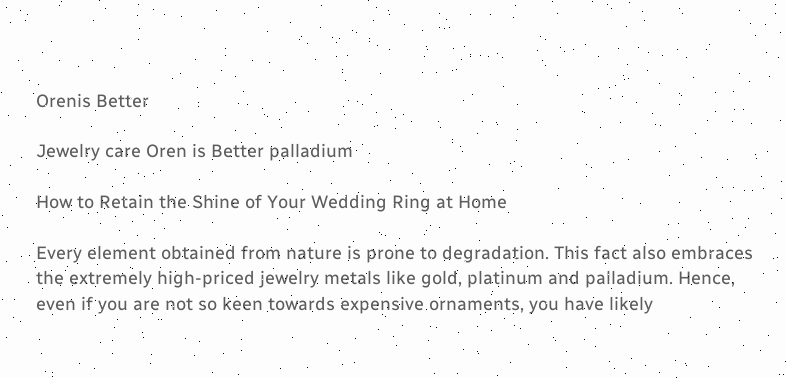Orenis Better

Jewelry care Oren is Better palladium

How to Retain the Shine of Your Wedding Ring at Home

Every element obtained from nature is prone to degradation. This fact also embraces the extremely high-priced jewelry metals like gold, platinum and palladium. Hence, even if you are not so keen towards expensive ornaments, you have likely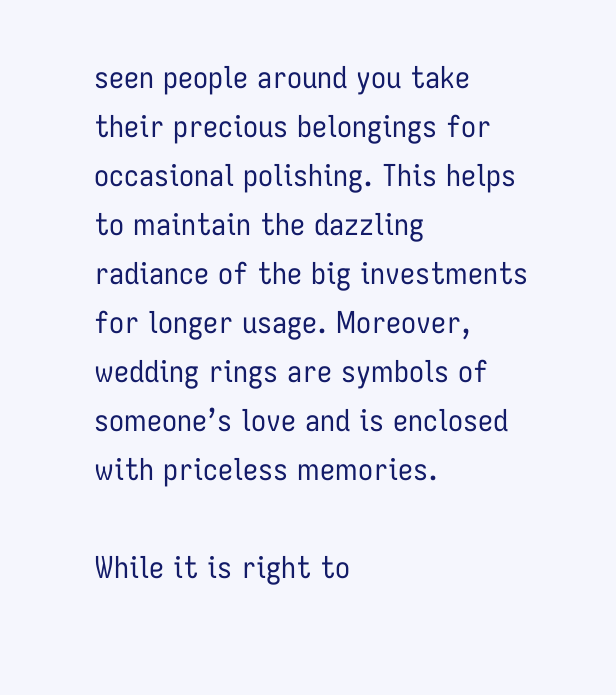seen people around you take their precious belongings for occasional polishing. This helps to maintain the dazzling radiance of the big investments for longer usage. Moreover, wedding rings are symbols of someone’s love and is enclosed with priceless memories.

While it is right to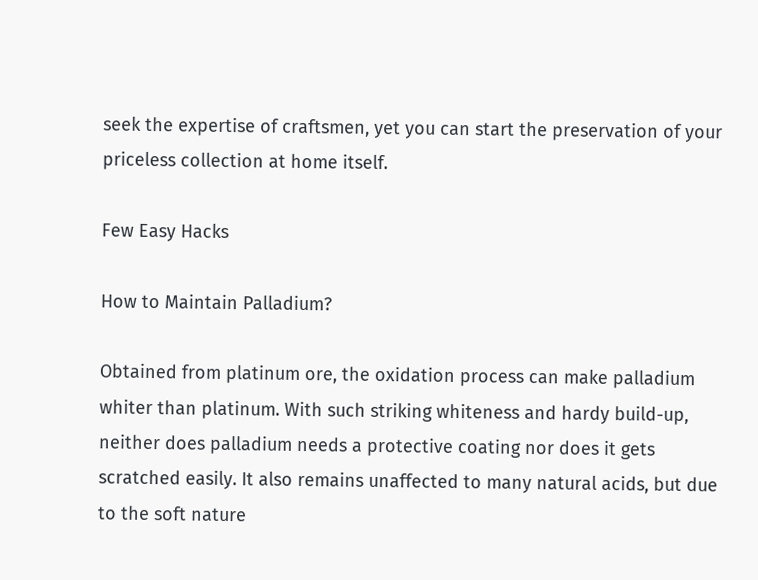seek the expertise of craftsmen, yet you can start the preservation of your priceless collection at home itself.

Few Easy Hacks

How to Maintain Palladium?

Obtained from platinum ore, the oxidation process can make palladium whiter than platinum. With such striking whiteness and hardy build-up, neither does palladium needs a protective coating nor does it gets scratched easily. It also remains unaffected to many natural acids, but due to the soft nature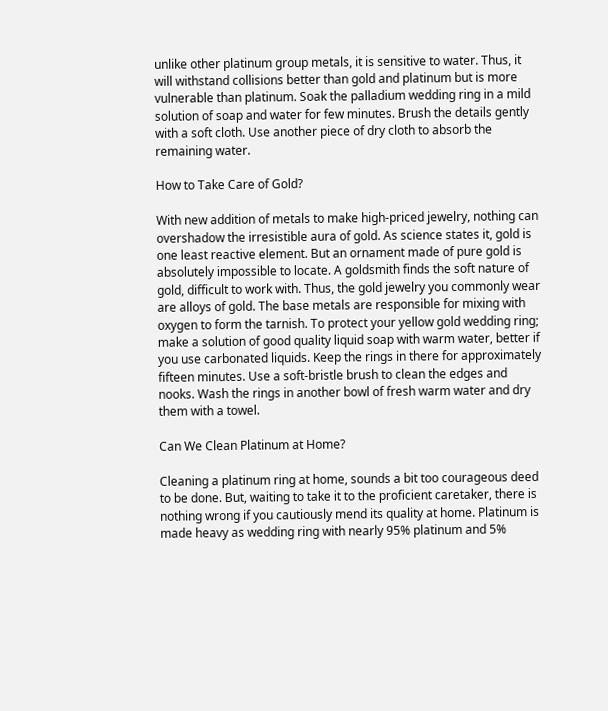unlike other platinum group metals, it is sensitive to water. Thus, it will withstand collisions better than gold and platinum but is more vulnerable than platinum. Soak the palladium wedding ring in a mild solution of soap and water for few minutes. Brush the details gently with a soft cloth. Use another piece of dry cloth to absorb the remaining water.

How to Take Care of Gold?

With new addition of metals to make high-priced jewelry, nothing can overshadow the irresistible aura of gold. As science states it, gold is one least reactive element. But an ornament made of pure gold is absolutely impossible to locate. A goldsmith finds the soft nature of gold, difficult to work with. Thus, the gold jewelry you commonly wear are alloys of gold. The base metals are responsible for mixing with oxygen to form the tarnish. To protect your yellow gold wedding ring; make a solution of good quality liquid soap with warm water, better if you use carbonated liquids. Keep the rings in there for approximately fifteen minutes. Use a soft-bristle brush to clean the edges and nooks. Wash the rings in another bowl of fresh warm water and dry them with a towel.

Can We Clean Platinum at Home?

Cleaning a platinum ring at home, sounds a bit too courageous deed to be done. But, waiting to take it to the proficient caretaker, there is nothing wrong if you cautiously mend its quality at home. Platinum is made heavy as wedding ring with nearly 95% platinum and 5%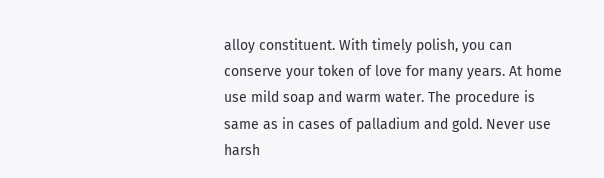alloy constituent. With timely polish, you can conserve your token of love for many years. At home use mild soap and warm water. The procedure is same as in cases of palladium and gold. Never use harsh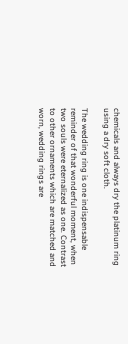chemicals and always dry the platinum ring using a dry soft cloth.

The wedding ring is one indispensable reminder of that wonderful moment, when two souls were eternalized as one. Contrast to other ornaments which are matched and worn, wedding rings are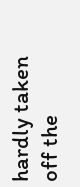hardly taken off the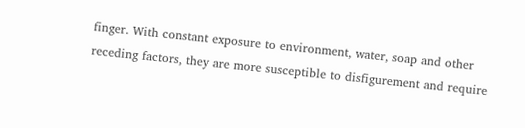finger. With constant exposure to environment, water, soap and other receding factors, they are more susceptible to disfigurement and require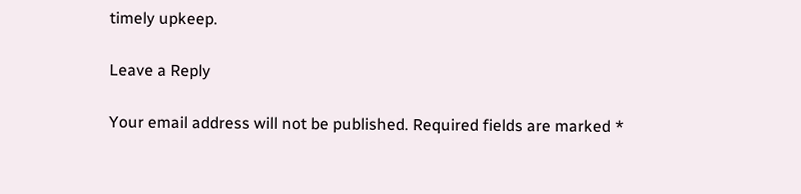timely upkeep.

Leave a Reply

Your email address will not be published. Required fields are marked *